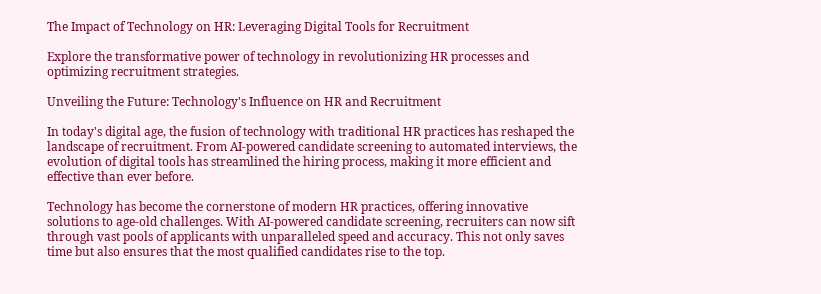The Impact of Technology on HR: Leveraging Digital Tools for Recruitment

Explore the transformative power of technology in revolutionizing HR processes and optimizing recruitment strategies.

Unveiling the Future: Technology's Influence on HR and Recruitment

In today's digital age, the fusion of technology with traditional HR practices has reshaped the landscape of recruitment. From AI-powered candidate screening to automated interviews, the evolution of digital tools has streamlined the hiring process, making it more efficient and effective than ever before.

Technology has become the cornerstone of modern HR practices, offering innovative solutions to age-old challenges. With AI-powered candidate screening, recruiters can now sift through vast pools of applicants with unparalleled speed and accuracy. This not only saves time but also ensures that the most qualified candidates rise to the top.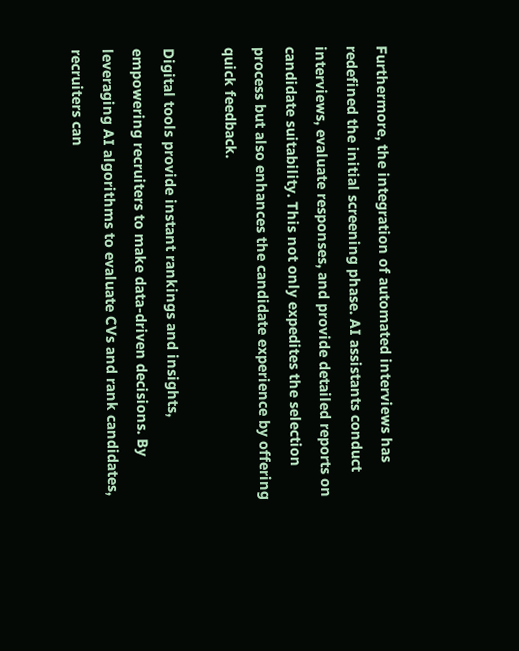Furthermore, the integration of automated interviews has redefined the initial screening phase. AI assistants conduct interviews, evaluate responses, and provide detailed reports on candidate suitability. This not only expedites the selection process but also enhances the candidate experience by offering quick feedback.

Digital tools provide instant rankings and insights, empowering recruiters to make data-driven decisions. By leveraging AI algorithms to evaluate CVs and rank candidates, recruiters can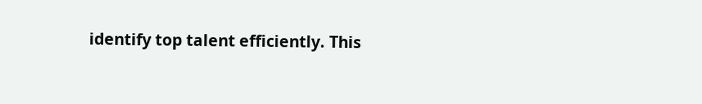identify top talent efficiently. This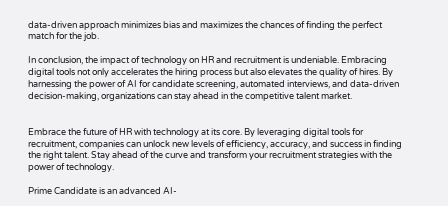data-driven approach minimizes bias and maximizes the chances of finding the perfect match for the job.

In conclusion, the impact of technology on HR and recruitment is undeniable. Embracing digital tools not only accelerates the hiring process but also elevates the quality of hires. By harnessing the power of AI for candidate screening, automated interviews, and data-driven decision-making, organizations can stay ahead in the competitive talent market.


Embrace the future of HR with technology at its core. By leveraging digital tools for recruitment, companies can unlock new levels of efficiency, accuracy, and success in finding the right talent. Stay ahead of the curve and transform your recruitment strategies with the power of technology.

Prime Candidate is an advanced AI-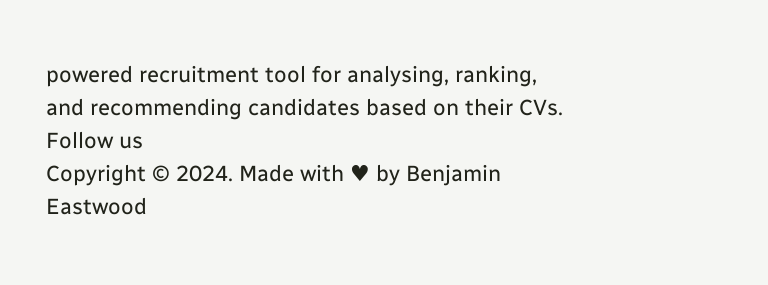powered recruitment tool for analysing, ranking, and recommending candidates based on their CVs.
Follow us
Copyright © 2024. Made with ♥ by Benjamin Eastwood